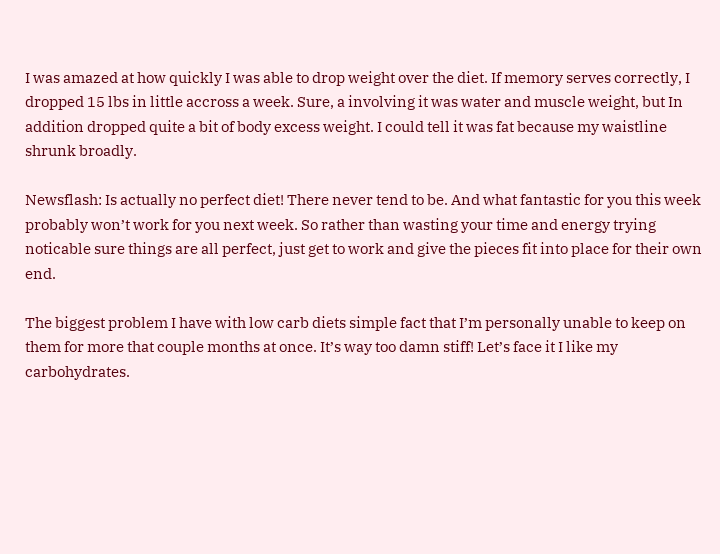I was amazed at how quickly I was able to drop weight over the diet. If memory serves correctly, I dropped 15 lbs in little accross a week. Sure, a involving it was water and muscle weight, but In addition dropped quite a bit of body excess weight. I could tell it was fat because my waistline shrunk broadly.

Newsflash: Is actually no perfect diet! There never tend to be. And what fantastic for you this week probably won’t work for you next week. So rather than wasting your time and energy trying noticable sure things are all perfect, just get to work and give the pieces fit into place for their own end.

The biggest problem I have with low carb diets simple fact that I’m personally unable to keep on them for more that couple months at once. It’s way too damn stiff! Let’s face it I like my carbohydrates.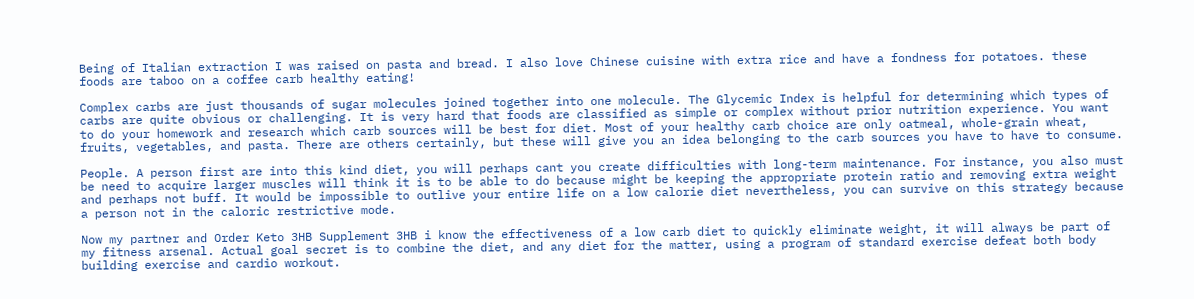Being of Italian extraction I was raised on pasta and bread. I also love Chinese cuisine with extra rice and have a fondness for potatoes. these foods are taboo on a coffee carb healthy eating!

Complex carbs are just thousands of sugar molecules joined together into one molecule. The Glycemic Index is helpful for determining which types of carbs are quite obvious or challenging. It is very hard that foods are classified as simple or complex without prior nutrition experience. You want to do your homework and research which carb sources will be best for diet. Most of your healthy carb choice are only oatmeal, whole-grain wheat, fruits, vegetables, and pasta. There are others certainly, but these will give you an idea belonging to the carb sources you have to have to consume.

People. A person first are into this kind diet, you will perhaps cant you create difficulties with long-term maintenance. For instance, you also must be need to acquire larger muscles will think it is to be able to do because might be keeping the appropriate protein ratio and removing extra weight and perhaps not buff. It would be impossible to outlive your entire life on a low calorie diet nevertheless, you can survive on this strategy because a person not in the caloric restrictive mode.

Now my partner and Order Keto 3HB Supplement 3HB i know the effectiveness of a low carb diet to quickly eliminate weight, it will always be part of my fitness arsenal. Actual goal secret is to combine the diet, and any diet for the matter, using a program of standard exercise defeat both body building exercise and cardio workout.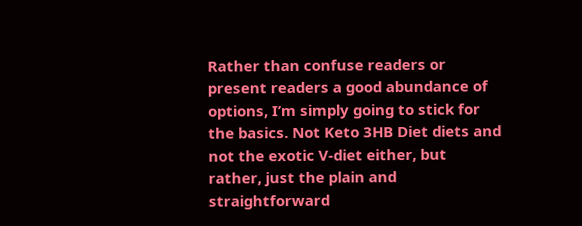Rather than confuse readers or present readers a good abundance of options, I’m simply going to stick for the basics. Not Keto 3HB Diet diets and not the exotic V-diet either, but rather, just the plain and straightforward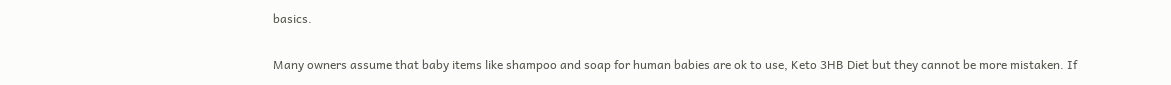basics.

Many owners assume that baby items like shampoo and soap for human babies are ok to use, Keto 3HB Diet but they cannot be more mistaken. If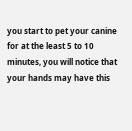you start to pet your canine for at the least 5 to 10 minutes, you will notice that your hands may have this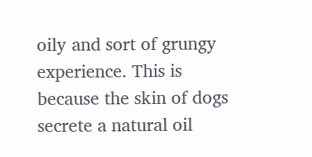oily and sort of grungy experience. This is because the skin of dogs secrete a natural oil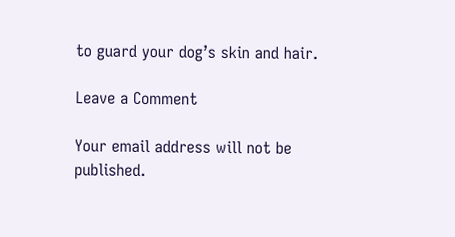to guard your dog’s skin and hair.

Leave a Comment

Your email address will not be published.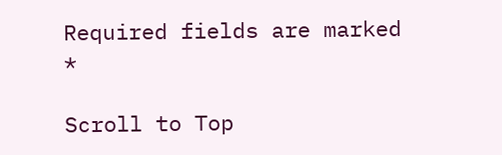Required fields are marked *

Scroll to Top